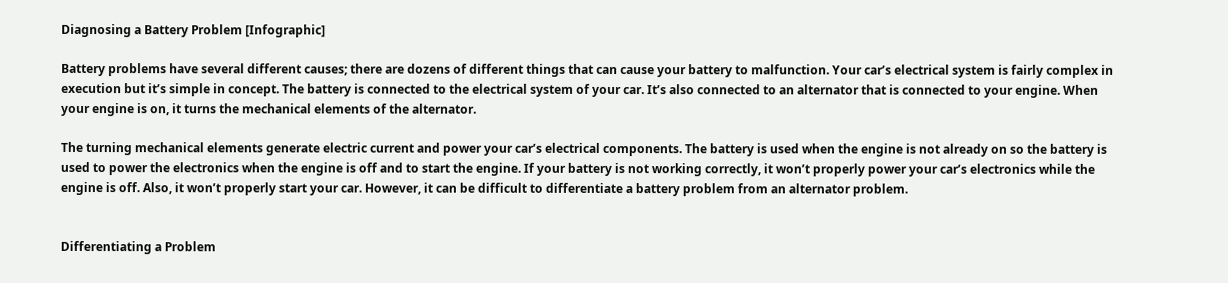Diagnosing a Battery Problem [Infographic]

Battery problems have several different causes; there are dozens of different things that can cause your battery to malfunction. Your car’s electrical system is fairly complex in execution but it’s simple in concept. The battery is connected to the electrical system of your car. It’s also connected to an alternator that is connected to your engine. When your engine is on, it turns the mechanical elements of the alternator.

The turning mechanical elements generate electric current and power your car’s electrical components. The battery is used when the engine is not already on so the battery is used to power the electronics when the engine is off and to start the engine. If your battery is not working correctly, it won’t properly power your car’s electronics while the engine is off. Also, it won’t properly start your car. However, it can be difficult to differentiate a battery problem from an alternator problem.


Differentiating a Problem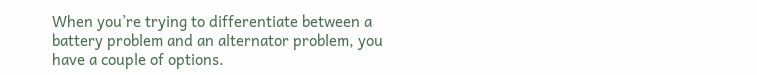When you’re trying to differentiate between a battery problem and an alternator problem, you have a couple of options.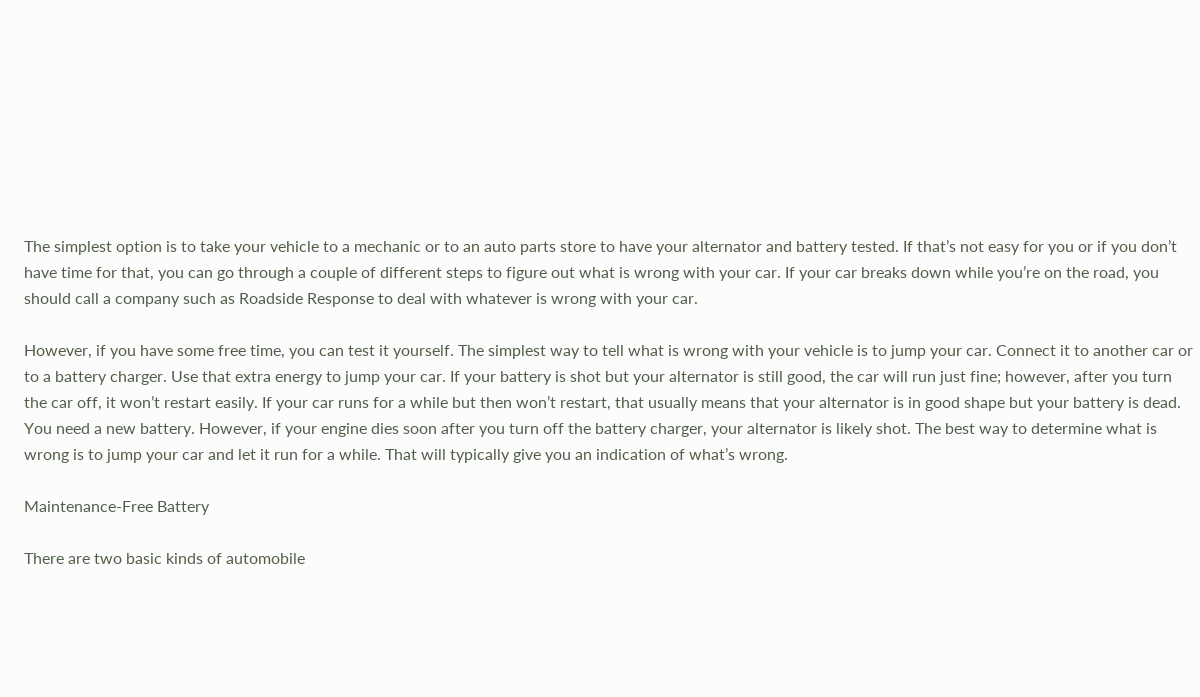The simplest option is to take your vehicle to a mechanic or to an auto parts store to have your alternator and battery tested. If that’s not easy for you or if you don’t have time for that, you can go through a couple of different steps to figure out what is wrong with your car. If your car breaks down while you’re on the road, you should call a company such as Roadside Response to deal with whatever is wrong with your car.

However, if you have some free time, you can test it yourself. The simplest way to tell what is wrong with your vehicle is to jump your car. Connect it to another car or to a battery charger. Use that extra energy to jump your car. If your battery is shot but your alternator is still good, the car will run just fine; however, after you turn the car off, it won’t restart easily. If your car runs for a while but then won’t restart, that usually means that your alternator is in good shape but your battery is dead. You need a new battery. However, if your engine dies soon after you turn off the battery charger, your alternator is likely shot. The best way to determine what is wrong is to jump your car and let it run for a while. That will typically give you an indication of what’s wrong.

Maintenance-Free Battery

There are two basic kinds of automobile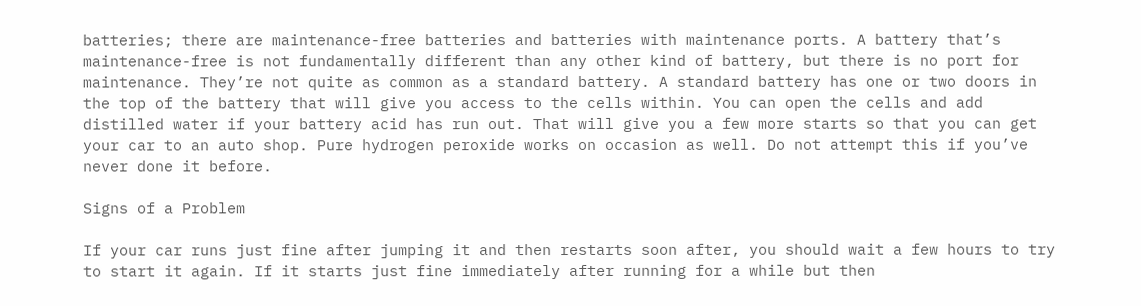batteries; there are maintenance-free batteries and batteries with maintenance ports. A battery that’s maintenance-free is not fundamentally different than any other kind of battery, but there is no port for maintenance. They’re not quite as common as a standard battery. A standard battery has one or two doors in the top of the battery that will give you access to the cells within. You can open the cells and add distilled water if your battery acid has run out. That will give you a few more starts so that you can get your car to an auto shop. Pure hydrogen peroxide works on occasion as well. Do not attempt this if you’ve never done it before.

Signs of a Problem

If your car runs just fine after jumping it and then restarts soon after, you should wait a few hours to try to start it again. If it starts just fine immediately after running for a while but then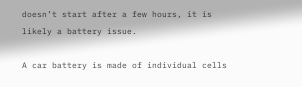doesn’t start after a few hours, it is likely a battery issue.

A car battery is made of individual cells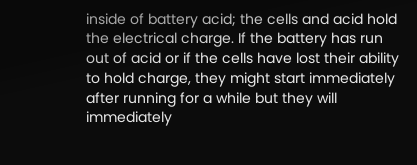inside of battery acid; the cells and acid hold the electrical charge. If the battery has run out of acid or if the cells have lost their ability to hold charge, they might start immediately after running for a while but they will immediately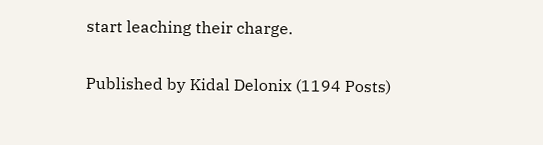start leaching their charge.

Published by Kidal Delonix (1194 Posts)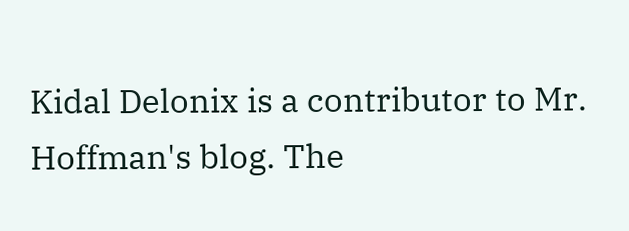Kidal Delonix is a contributor to Mr. Hoffman's blog. The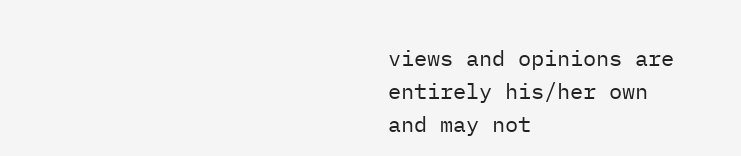views and opinions are entirely his/her own and may not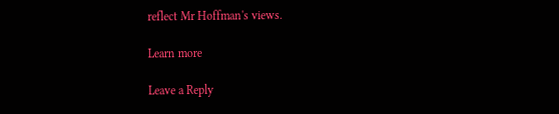reflect Mr Hoffman's views.

Learn more

Leave a Reply